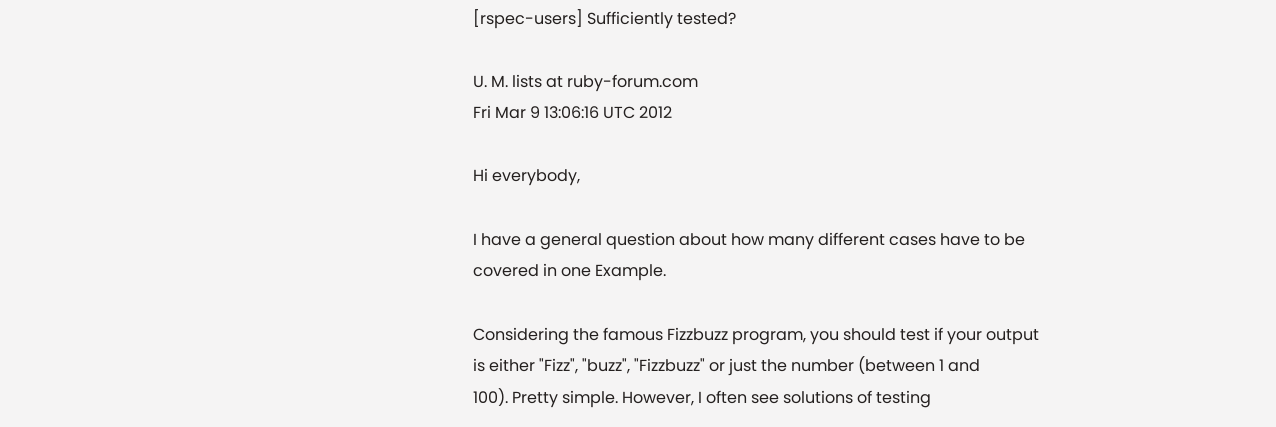[rspec-users] Sufficiently tested?

U. M. lists at ruby-forum.com
Fri Mar 9 13:06:16 UTC 2012

Hi everybody,

I have a general question about how many different cases have to be
covered in one Example.

Considering the famous Fizzbuzz program, you should test if your output
is either "Fizz", "buzz", "Fizzbuzz" or just the number (between 1 and
100). Pretty simple. However, I often see solutions of testing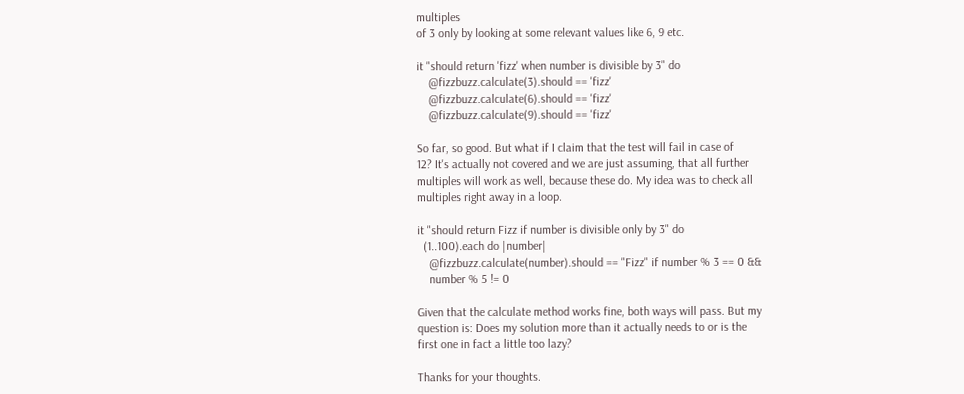multiples
of 3 only by looking at some relevant values like 6, 9 etc.

it "should return 'fizz' when number is divisible by 3" do
    @fizzbuzz.calculate(3).should == 'fizz'
    @fizzbuzz.calculate(6).should == 'fizz'
    @fizzbuzz.calculate(9).should == 'fizz'

So far, so good. But what if I claim that the test will fail in case of
12? It's actually not covered and we are just assuming, that all further
multiples will work as well, because these do. My idea was to check all
multiples right away in a loop.

it "should return Fizz if number is divisible only by 3" do
  (1..100).each do |number|
    @fizzbuzz.calculate(number).should == "Fizz" if number % 3 == 0 &&
    number % 5 != 0

Given that the calculate method works fine, both ways will pass. But my
question is: Does my solution more than it actually needs to or is the
first one in fact a little too lazy?

Thanks for your thoughts.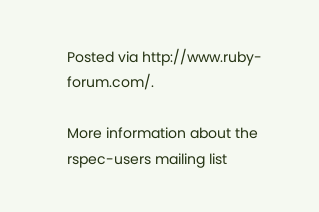Posted via http://www.ruby-forum.com/.

More information about the rspec-users mailing list